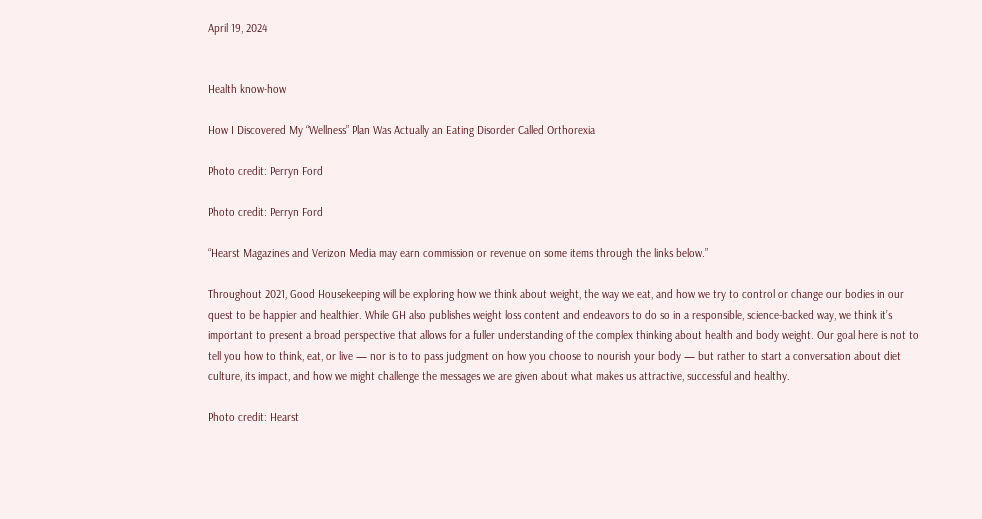April 19, 2024


Health know-how

How I Discovered My “Wellness” Plan Was Actually an Eating Disorder Called Orthorexia

Photo credit: Perryn Ford

Photo credit: Perryn Ford

“Hearst Magazines and Verizon Media may earn commission or revenue on some items through the links below.”

Throughout 2021, Good Housekeeping will be exploring how we think about weight, the way we eat, and how we try to control or change our bodies in our quest to be happier and healthier. While GH also publishes weight loss content and endeavors to do so in a responsible, science-backed way, we think it’s important to present a broad perspective that allows for a fuller understanding of the complex thinking about health and body weight. Our goal here is not to tell you how to think, eat, or live — nor is to to pass judgment on how you choose to nourish your body — but rather to start a conversation about diet culture, its impact, and how we might challenge the messages we are given about what makes us attractive, successful and healthy.

Photo credit: Hearst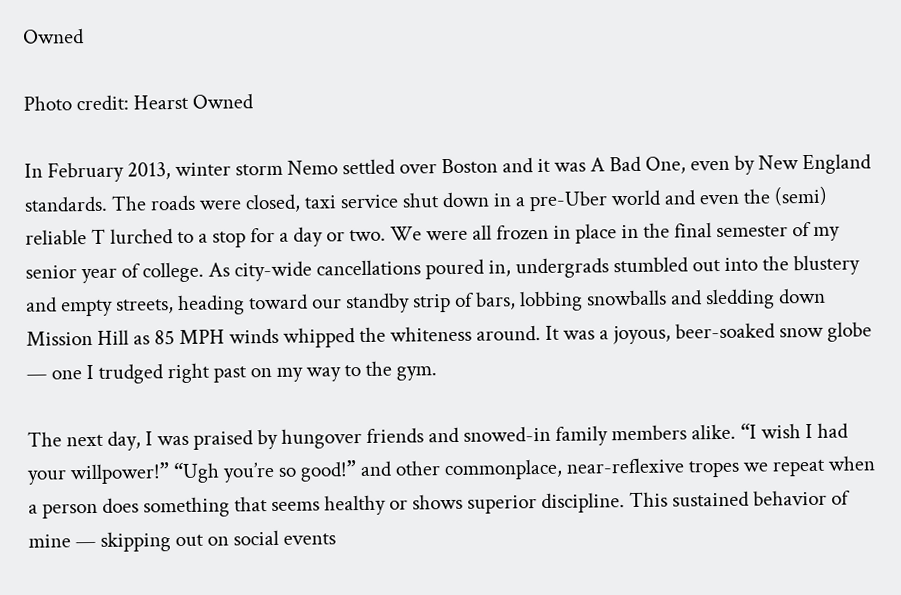Owned

Photo credit: Hearst Owned

In February 2013, winter storm Nemo settled over Boston and it was A Bad One, even by New England standards. The roads were closed, taxi service shut down in a pre-Uber world and even the (semi) reliable T lurched to a stop for a day or two. We were all frozen in place in the final semester of my senior year of college. As city-wide cancellations poured in, undergrads stumbled out into the blustery and empty streets, heading toward our standby strip of bars, lobbing snowballs and sledding down Mission Hill as 85 MPH winds whipped the whiteness around. It was a joyous, beer-soaked snow globe — one I trudged right past on my way to the gym.

The next day, I was praised by hungover friends and snowed-in family members alike. “I wish I had your willpower!” “Ugh you’re so good!” and other commonplace, near-reflexive tropes we repeat when a person does something that seems healthy or shows superior discipline. This sustained behavior of mine — skipping out on social events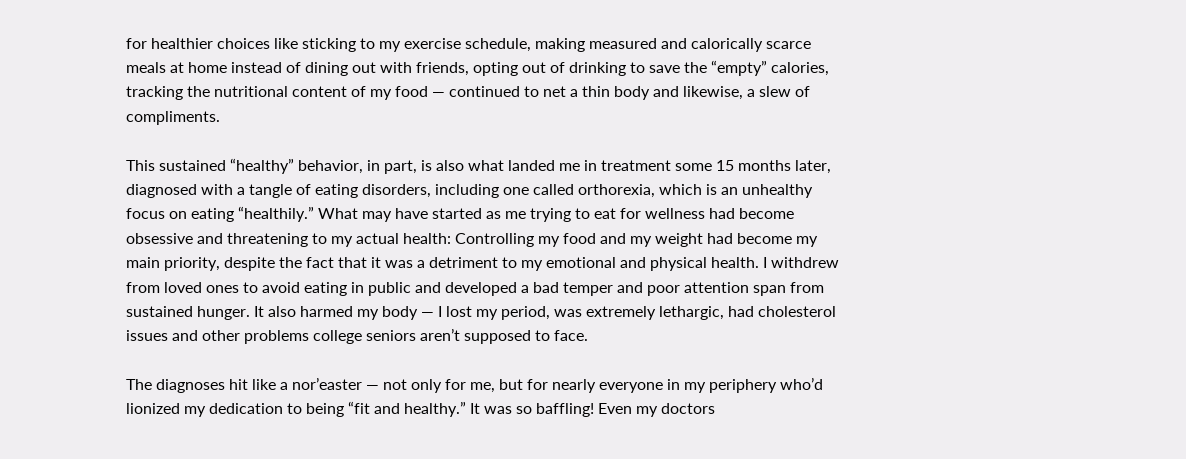for healthier choices like sticking to my exercise schedule, making measured and calorically scarce meals at home instead of dining out with friends, opting out of drinking to save the “empty” calories, tracking the nutritional content of my food — continued to net a thin body and likewise, a slew of compliments.

This sustained “healthy” behavior, in part, is also what landed me in treatment some 15 months later, diagnosed with a tangle of eating disorders, including one called orthorexia, which is an unhealthy focus on eating “healthily.” What may have started as me trying to eat for wellness had become obsessive and threatening to my actual health: Controlling my food and my weight had become my main priority, despite the fact that it was a detriment to my emotional and physical health. I withdrew from loved ones to avoid eating in public and developed a bad temper and poor attention span from sustained hunger. It also harmed my body — I lost my period, was extremely lethargic, had cholesterol issues and other problems college seniors aren’t supposed to face.

The diagnoses hit like a nor’easter — not only for me, but for nearly everyone in my periphery who’d lionized my dedication to being “fit and healthy.” It was so baffling! Even my doctors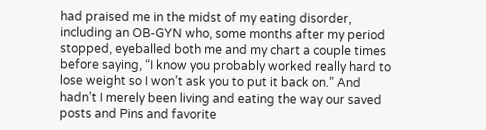had praised me in the midst of my eating disorder, including an OB-GYN who, some months after my period stopped, eyeballed both me and my chart a couple times before saying, “I know you probably worked really hard to lose weight so I won’t ask you to put it back on.” And hadn’t I merely been living and eating the way our saved posts and Pins and favorite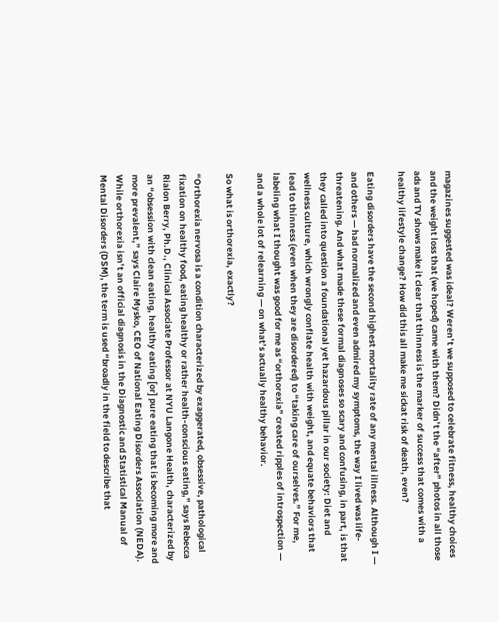magazines suggested was ideal? Weren’t we supposed to celebrate fitness, healthy choices and the weight loss that (we hoped) came with them? Didn’t the “after” photos in all those ads and TV shows make it clear that thinness is the marker of success that comes with a healthy lifestyle change? How did this all make me sickat risk of death, even?

Eating disorders have the second highest mortality rate of any mental illness. Although I — and others — had normalized and even admired my symptoms, the way I lived was life-threatening. And what made these formal diagnoses so scary and confusing, in part, is that they called into question a foundational yet hazardous pillar in our society: Diet and wellness culture, which wrongly conflate health with weight, and equate behaviors that lead to thinness (even when they are disordered) to “taking care of ourselves.” For me, labeling what I thought was good for me as “orthorexia” created ripples of introspection — and a whole lot of relearning — on what’s actually healthy behavior.

So what is orthorexia, exactly?

“Orthorexia nervosa is a condition characterized by exaggerated, obsessive, pathological fixation on healthy food, eating healthy or rather health-conscious eating,” says Rebecca Rialon Berry, Ph.D., Clinical Associate Professor at NYU Langone Health, characterized by an “obsession with clean eating, healthy eating [or] pure eating that is becoming more and more prevalent,” says Claire Mysko, CEO of National Eating Disorders Association (NEDA). While orthorexia isn’t an official diagnosis in the Diagnostic and Statistical Manual of Mental Disorders (DSM), the term is used “broadly in the field to describe that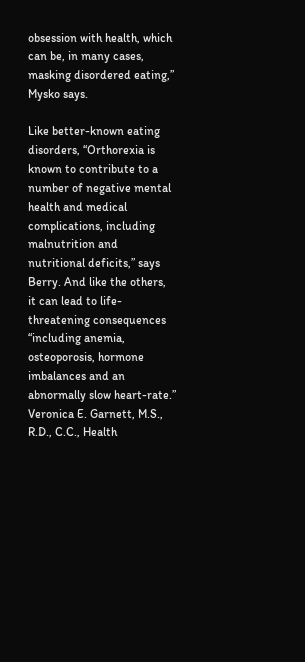obsession with health, which can be, in many cases, masking disordered eating,” Mysko says.

Like better-known eating disorders, “Orthorexia is known to contribute to a number of negative mental health and medical complications, including malnutrition and nutritional deficits,” says Berry. And like the others, it can lead to life-threatening consequences “including anemia, osteoporosis, hormone imbalances and an abnormally slow heart-rate.” Veronica E. Garnett, M.S., R.D., C.C., Health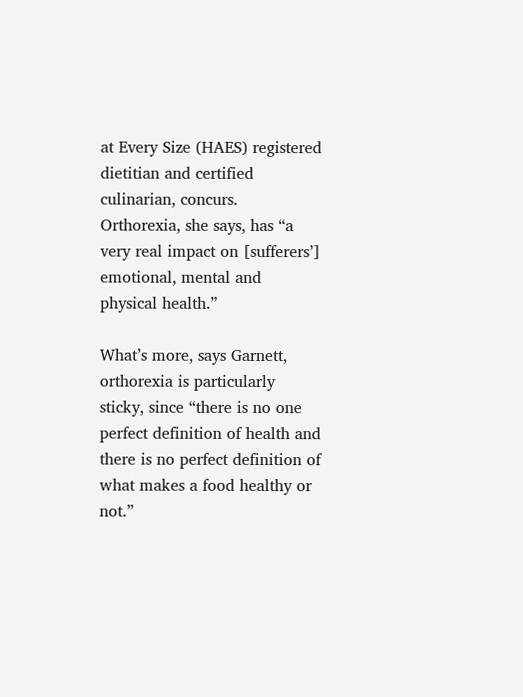at Every Size (HAES) registered dietitian and certified culinarian, concurs. Orthorexia, she says, has “a very real impact on [sufferers’] emotional, mental and physical health.”

What’s more, says Garnett, orthorexia is particularly sticky, since “there is no one perfect definition of health and there is no perfect definition of what makes a food healthy or not.”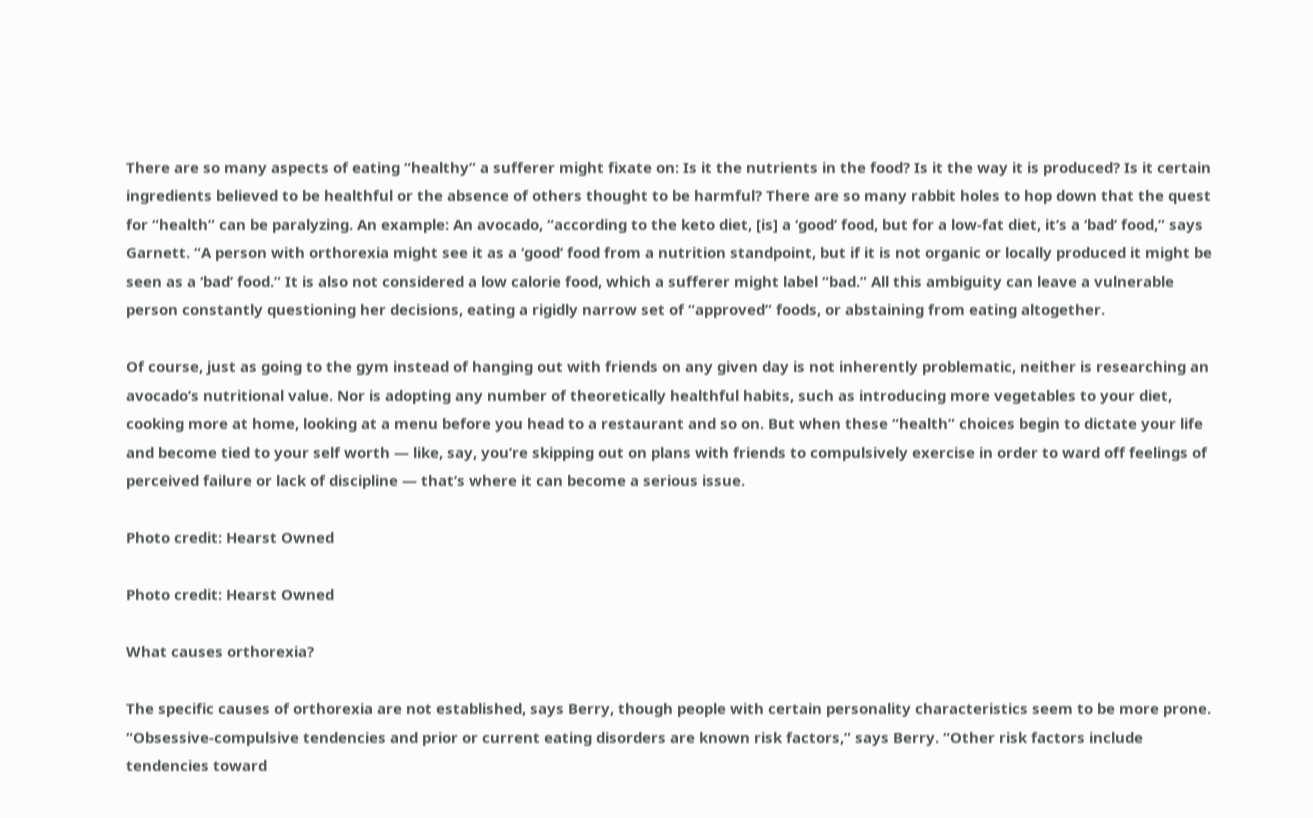There are so many aspects of eating “healthy” a sufferer might fixate on: Is it the nutrients in the food? Is it the way it is produced? Is it certain ingredients believed to be healthful or the absence of others thought to be harmful? There are so many rabbit holes to hop down that the quest for “health” can be paralyzing. An example: An avocado, “according to the keto diet, [is] a ‘good’ food, but for a low-fat diet, it’s a ‘bad’ food,” says Garnett. “A person with orthorexia might see it as a ‘good’ food from a nutrition standpoint, but if it is not organic or locally produced it might be seen as a ‘bad’ food.” It is also not considered a low calorie food, which a sufferer might label “bad.” All this ambiguity can leave a vulnerable person constantly questioning her decisions, eating a rigidly narrow set of “approved” foods, or abstaining from eating altogether.

Of course, just as going to the gym instead of hanging out with friends on any given day is not inherently problematic, neither is researching an avocado’s nutritional value. Nor is adopting any number of theoretically healthful habits, such as introducing more vegetables to your diet, cooking more at home, looking at a menu before you head to a restaurant and so on. But when these “health” choices begin to dictate your life and become tied to your self worth — like, say, you’re skipping out on plans with friends to compulsively exercise in order to ward off feelings of perceived failure or lack of discipline — that’s where it can become a serious issue.

Photo credit: Hearst Owned

Photo credit: Hearst Owned

What causes orthorexia?

The specific causes of orthorexia are not established, says Berry, though people with certain personality characteristics seem to be more prone. “Obsessive-compulsive tendencies and prior or current eating disorders are known risk factors,” says Berry. “Other risk factors include tendencies toward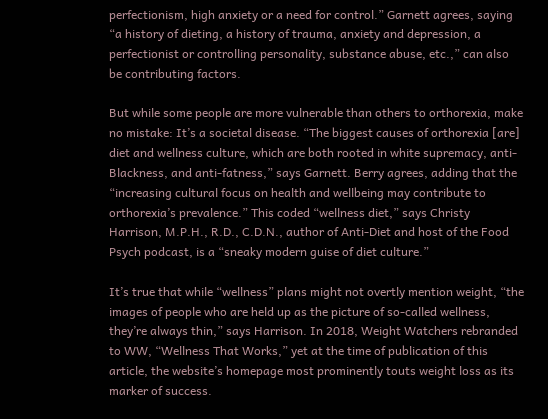perfectionism, high anxiety or a need for control.” Garnett agrees, saying “a history of dieting, a history of trauma, anxiety and depression, a perfectionist or controlling personality, substance abuse, etc.,” can also be contributing factors.

But while some people are more vulnerable than others to orthorexia, make no mistake: It’s a societal disease. “The biggest causes of orthorexia [are] diet and wellness culture, which are both rooted in white supremacy, anti-Blackness, and anti-fatness,” says Garnett. Berry agrees, adding that the “increasing cultural focus on health and wellbeing may contribute to orthorexia’s prevalence.” This coded “wellness diet,” says Christy Harrison, M.P.H., R.D., C.D.N., author of Anti-Diet and host of the Food Psych podcast, is a “sneaky modern guise of diet culture.”

It’s true that while “wellness” plans might not overtly mention weight, “the images of people who are held up as the picture of so-called wellness, they’re always thin,” says Harrison. In 2018, Weight Watchers rebranded to WW, “Wellness That Works,” yet at the time of publication of this article, the website’s homepage most prominently touts weight loss as its marker of success.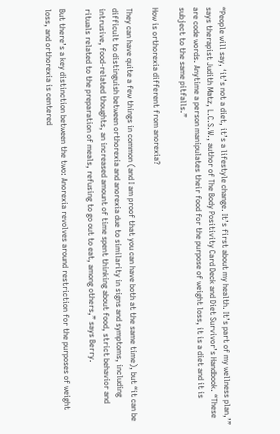“People will say, ‘it’s not a diet, it’s a lifestyle change. It’s first about my health. It’s part of my wellness plan,’” says therapist Judith Matz, L.C.S.W., author of The Body Positivity Card Deck and Diet Survivor’s Handbook. “These are code words. Anytime a person manipulates their food for the purpose of weight loss, it is a diet and it is subject to the same pitfalls.”

How is orthorexia different from anorexia?

They can have quite a few things in common (and I am proof that you can have both at the same time), but “it can be difficult to distinguish between orthorexia and anorexia due to similarity in signs and symptoms, including intrusive, food-related thoughts, an increased amount of time spent thinking about food, strict behavior and rituals related to the preparation of meals, refusing to go out to eat, among others,” says Berry.

But there’s a key distinction between the two: Anorexia revolves around restriction for the purposes of weight loss, and orthorexia is centered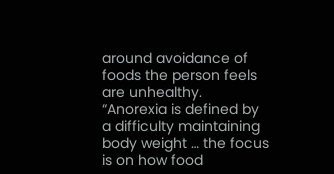around avoidance of foods the person feels are unhealthy. “Anorexia is defined by a difficulty maintaining body weight … the focus is on how food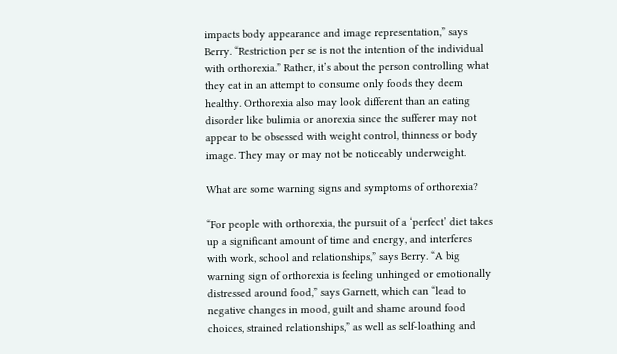impacts body appearance and image representation,” says Berry. “Restriction per se is not the intention of the individual with orthorexia.” Rather, it’s about the person controlling what they eat in an attempt to consume only foods they deem healthy. Orthorexia also may look different than an eating disorder like bulimia or anorexia since the sufferer may not appear to be obsessed with weight control, thinness or body image. They may or may not be noticeably underweight.

What are some warning signs and symptoms of orthorexia?

“For people with orthorexia, the pursuit of a ‘perfect’ diet takes up a significant amount of time and energy, and interferes with work, school and relationships,” says Berry. “A big warning sign of orthorexia is feeling unhinged or emotionally distressed around food,” says Garnett, which can “lead to negative changes in mood, guilt and shame around food choices, strained relationships,” as well as self-loathing and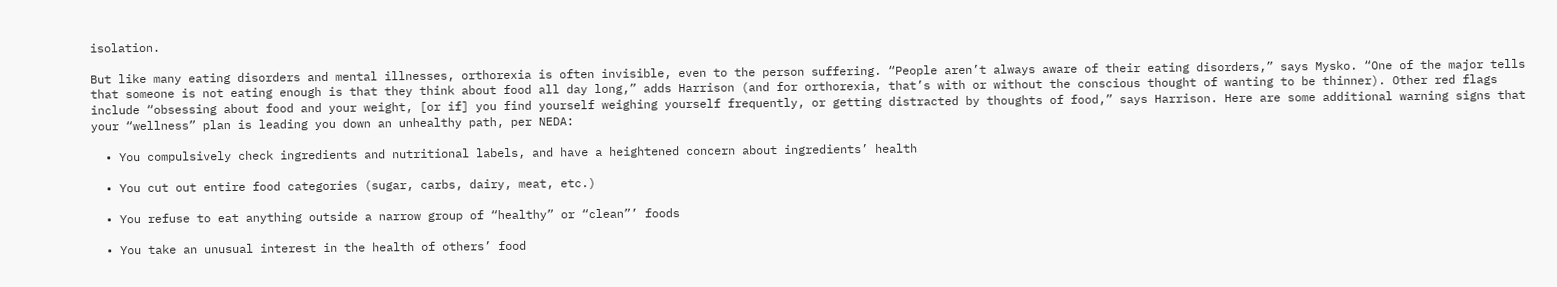isolation.

But like many eating disorders and mental illnesses, orthorexia is often invisible, even to the person suffering. “People aren’t always aware of their eating disorders,” says Mysko. “One of the major tells that someone is not eating enough is that they think about food all day long,” adds Harrison (and for orthorexia, that’s with or without the conscious thought of wanting to be thinner). Other red flags include “obsessing about food and your weight, [or if] you find yourself weighing yourself frequently, or getting distracted by thoughts of food,” says Harrison. Here are some additional warning signs that your “wellness” plan is leading you down an unhealthy path, per NEDA:

  • You compulsively check ingredients and nutritional labels, and have a heightened concern about ingredients’ health

  • You cut out entire food categories (sugar, carbs, dairy, meat, etc.)

  • You refuse to eat anything outside a narrow group of “healthy” or “clean”’ foods

  • You take an unusual interest in the health of others’ food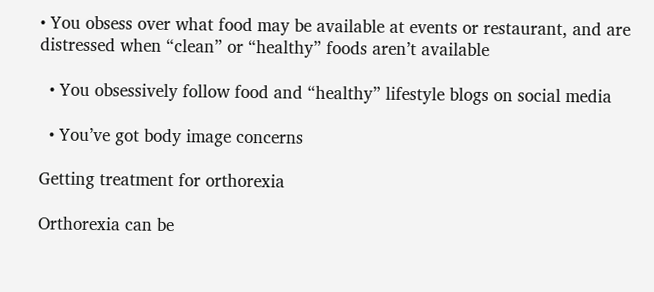• You obsess over what food may be available at events or restaurant, and are distressed when “clean” or “healthy” foods aren’t available

  • You obsessively follow food and “healthy” lifestyle blogs on social media

  • You’ve got body image concerns

Getting treatment for orthorexia

Orthorexia can be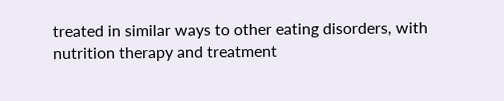treated in similar ways to other eating disorders, with nutrition therapy and treatment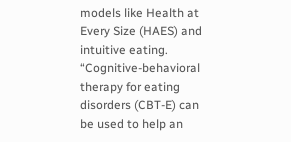models like Health at Every Size (HAES) and intuitive eating. “Cognitive-behavioral therapy for eating disorders (CBT-E) can be used to help an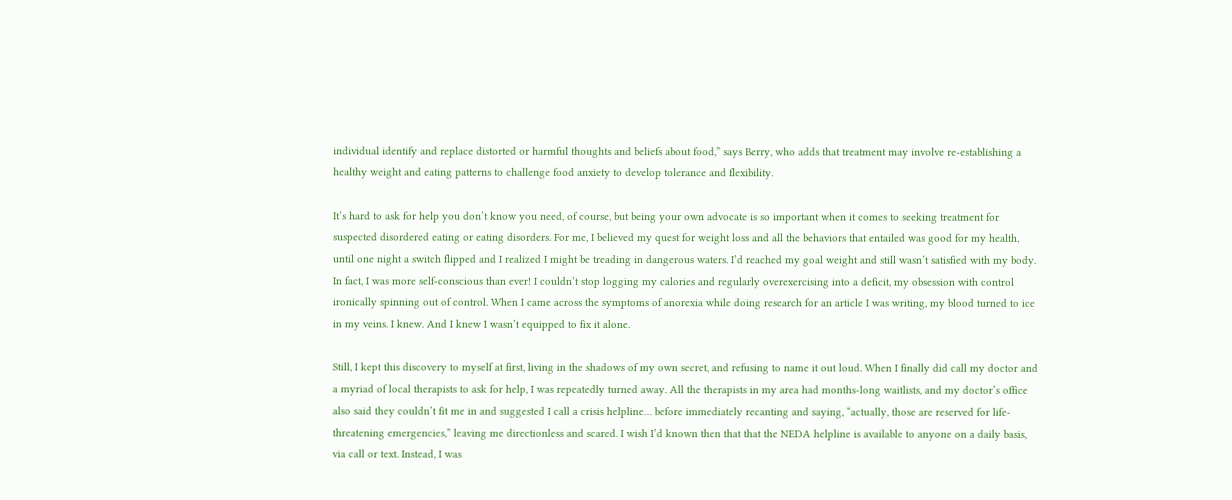individual identify and replace distorted or harmful thoughts and beliefs about food,” says Berry, who adds that treatment may involve re-establishing a healthy weight and eating patterns to challenge food anxiety to develop tolerance and flexibility.

It’s hard to ask for help you don’t know you need, of course, but being your own advocate is so important when it comes to seeking treatment for suspected disordered eating or eating disorders. For me, I believed my quest for weight loss and all the behaviors that entailed was good for my health, until one night a switch flipped and I realized I might be treading in dangerous waters. I’d reached my goal weight and still wasn’t satisfied with my body. In fact, I was more self-conscious than ever! I couldn’t stop logging my calories and regularly overexercising into a deficit, my obsession with control ironically spinning out of control. When I came across the symptoms of anorexia while doing research for an article I was writing, my blood turned to ice in my veins. I knew. And I knew I wasn’t equipped to fix it alone.

Still, I kept this discovery to myself at first, living in the shadows of my own secret, and refusing to name it out loud. When I finally did call my doctor and a myriad of local therapists to ask for help, I was repeatedly turned away. All the therapists in my area had months-long waitlists, and my doctor’s office also said they couldn’t fit me in and suggested I call a crisis helpline… before immediately recanting and saying, “actually, those are reserved for life-threatening emergencies,” leaving me directionless and scared. I wish I’d known then that that the NEDA helpline is available to anyone on a daily basis, via call or text. Instead, I was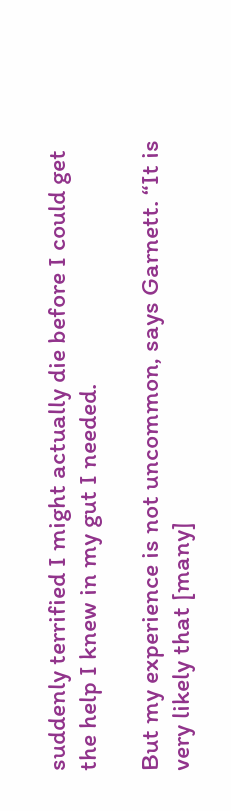suddenly terrified I might actually die before I could get the help I knew in my gut I needed.

But my experience is not uncommon, says Garnett. “It is very likely that [many]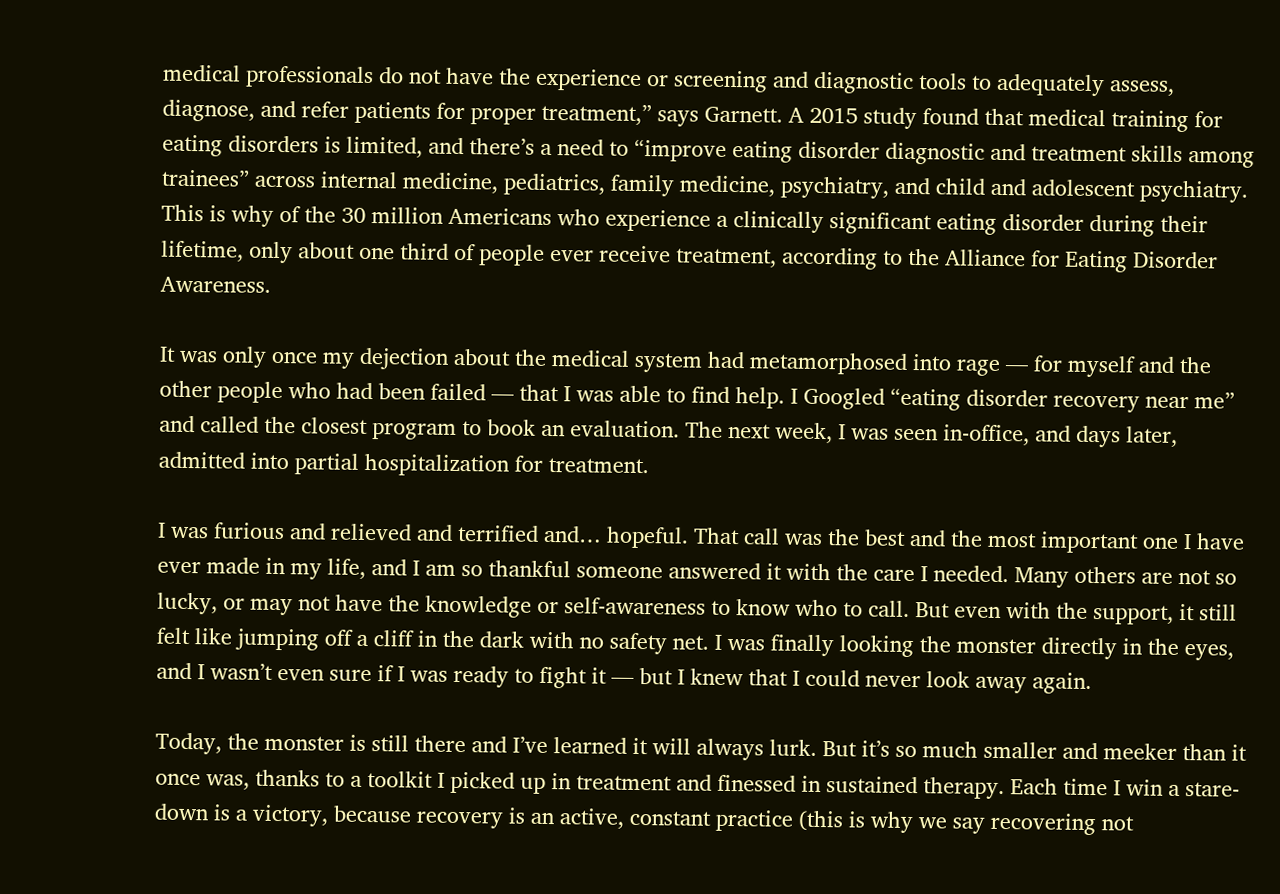medical professionals do not have the experience or screening and diagnostic tools to adequately assess, diagnose, and refer patients for proper treatment,” says Garnett. A 2015 study found that medical training for eating disorders is limited, and there’s a need to “improve eating disorder diagnostic and treatment skills among trainees” across internal medicine, pediatrics, family medicine, psychiatry, and child and adolescent psychiatry. This is why of the 30 million Americans who experience a clinically significant eating disorder during their lifetime, only about one third of people ever receive treatment, according to the Alliance for Eating Disorder Awareness.

It was only once my dejection about the medical system had metamorphosed into rage — for myself and the other people who had been failed — that I was able to find help. I Googled “eating disorder recovery near me” and called the closest program to book an evaluation. The next week, I was seen in-office, and days later, admitted into partial hospitalization for treatment.

I was furious and relieved and terrified and… hopeful. That call was the best and the most important one I have ever made in my life, and I am so thankful someone answered it with the care I needed. Many others are not so lucky, or may not have the knowledge or self-awareness to know who to call. But even with the support, it still felt like jumping off a cliff in the dark with no safety net. I was finally looking the monster directly in the eyes, and I wasn’t even sure if I was ready to fight it — but I knew that I could never look away again.

Today, the monster is still there and I’ve learned it will always lurk. But it’s so much smaller and meeker than it once was, thanks to a toolkit I picked up in treatment and finessed in sustained therapy. Each time I win a stare-down is a victory, because recovery is an active, constant practice (this is why we say recovering not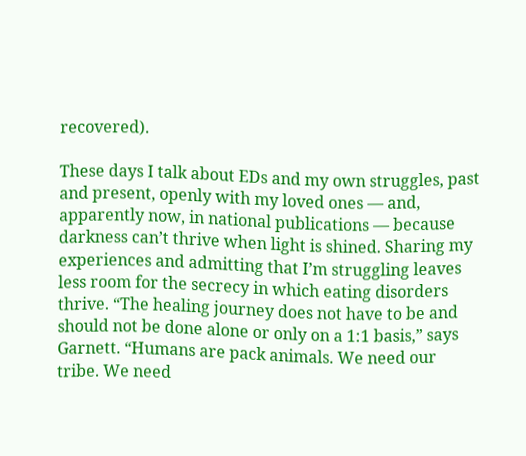recovered).

These days I talk about EDs and my own struggles, past and present, openly with my loved ones — and, apparently now, in national publications — because darkness can’t thrive when light is shined. Sharing my experiences and admitting that I’m struggling leaves less room for the secrecy in which eating disorders thrive. “The healing journey does not have to be and should not be done alone or only on a 1:1 basis,” says Garnett. “Humans are pack animals. We need our tribe. We need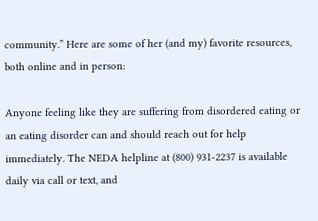community.” Here are some of her (and my) favorite resources, both online and in person:

Anyone feeling like they are suffering from disordered eating or an eating disorder can and should reach out for help immediately. The NEDA helpline at (800) 931-2237 is available daily via call or text, and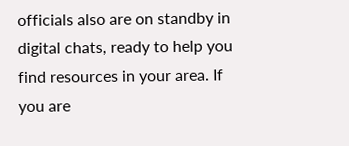officials also are on standby in digital chats, ready to help you find resources in your area. If you are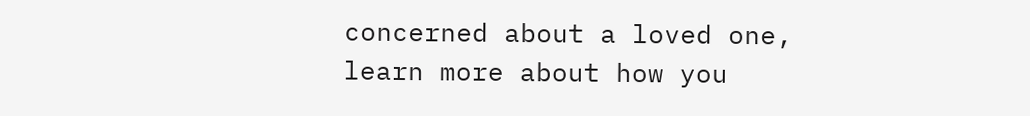concerned about a loved one, learn more about how you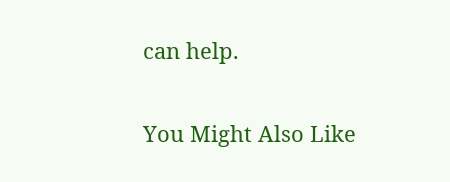can help.

You Might Also Like